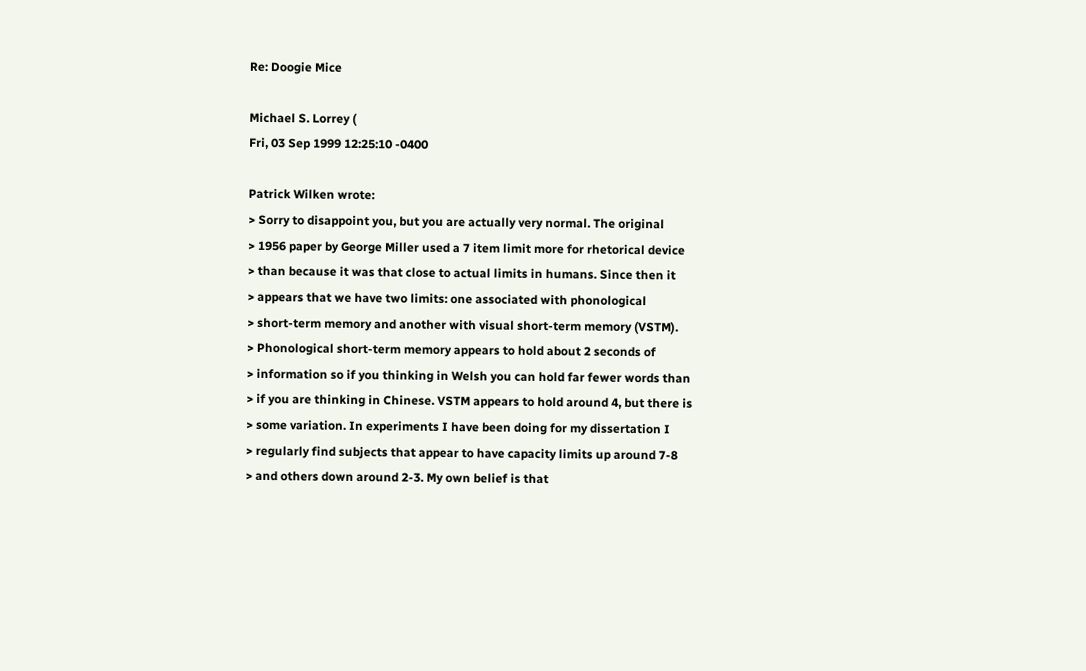Re: Doogie Mice

Michael S. Lorrey (
Fri, 03 Sep 1999 12:25:10 -0400

Patrick Wilken wrote:
> Sorry to disappoint you, but you are actually very normal. The original
> 1956 paper by George Miller used a 7 item limit more for rhetorical device
> than because it was that close to actual limits in humans. Since then it
> appears that we have two limits: one associated with phonological
> short-term memory and another with visual short-term memory (VSTM).
> Phonological short-term memory appears to hold about 2 seconds of
> information so if you thinking in Welsh you can hold far fewer words than
> if you are thinking in Chinese. VSTM appears to hold around 4, but there is
> some variation. In experiments I have been doing for my dissertation I
> regularly find subjects that appear to have capacity limits up around 7-8
> and others down around 2-3. My own belief is that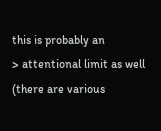this is probably an
> attentional limit as well (there are various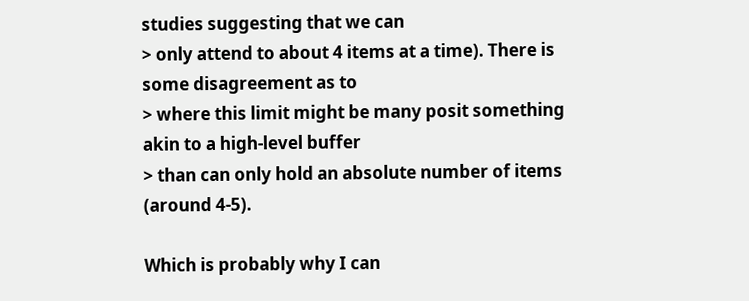studies suggesting that we can
> only attend to about 4 items at a time). There is some disagreement as to
> where this limit might be many posit something akin to a high-level buffer
> than can only hold an absolute number of items (around 4-5).

Which is probably why I can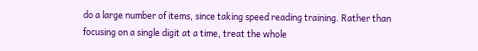do a large number of items, since taking speed reading training. Rather than focusing on a single digit at a time, treat the whole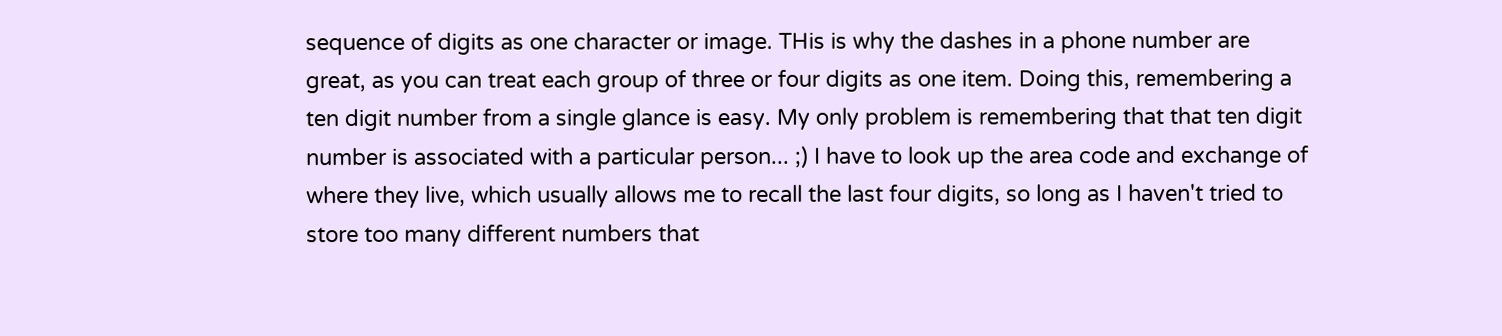sequence of digits as one character or image. THis is why the dashes in a phone number are great, as you can treat each group of three or four digits as one item. Doing this, remembering a ten digit number from a single glance is easy. My only problem is remembering that that ten digit number is associated with a particular person... ;) I have to look up the area code and exchange of where they live, which usually allows me to recall the last four digits, so long as I haven't tried to store too many different numbers that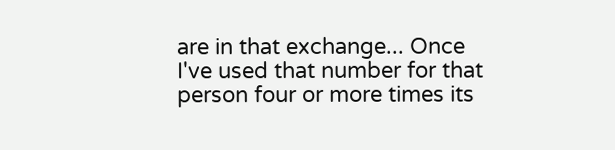are in that exchange... Once I've used that number for that person four or more times its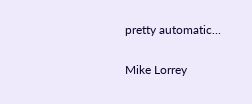pretty automatic...

Mike Lorrey